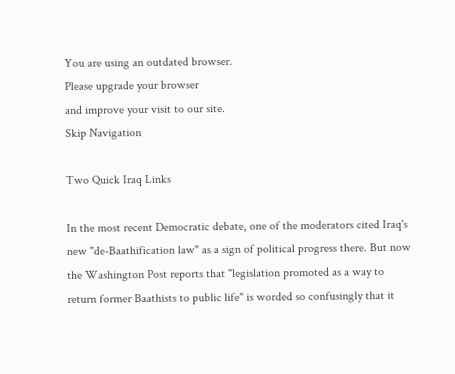You are using an outdated browser.
Please upgrade your browser
and improve your visit to our site.
Skip Navigation

Two Quick Iraq Links

In the most recent Democratic debate, one of the moderators cited Iraq's new "de-Baathification law" as a sign of political progress there. But now the Washington Post reports that "legislation promoted as a way to return former Baathists to public life" is worded so confusingly that it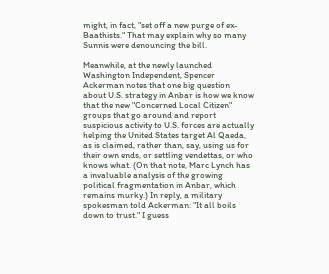might, in fact, "set off a new purge of ex-Baathists." That may explain why so many Sunnis were denouncing the bill.

Meanwhile, at the newly launched Washington Independent, Spencer Ackerman notes that one big question about U.S. strategy in Anbar is how we know that the new "Concerned Local Citizen" groups that go around and report suspicious activity to U.S. forces are actually helping the United States target Al Qaeda, as is claimed, rather than, say, using us for their own ends, or settling vendettas, or who knows what. (On that note, Marc Lynch has a invaluable analysis of the growing political fragmentation in Anbar, which remains murky.) In reply, a military spokesman told Ackerman: "It all boils down to trust." I guess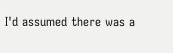I'd assumed there was a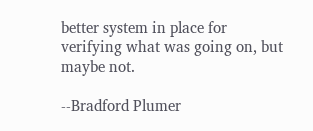better system in place for verifying what was going on, but maybe not.

--Bradford Plumer